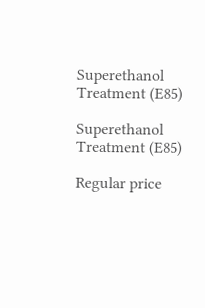Superethanol Treatment (E85)

Superethanol Treatment (E85)

Regular price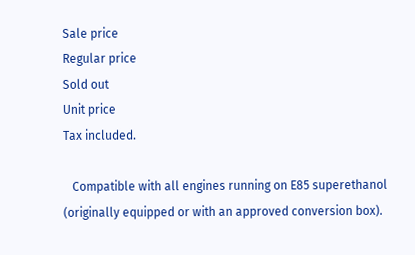Sale price
Regular price
Sold out
Unit price
Tax included.

   Compatible with all engines running on E85 superethanol (originally equipped or with an approved conversion box).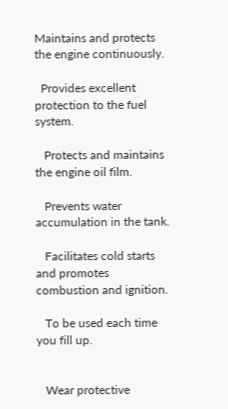Maintains and protects the engine continuously.

  Provides excellent protection to the fuel system.

   Protects and maintains the engine oil film.

   Prevents water accumulation in the tank.

   Facilitates cold starts and promotes combustion and ignition.

   To be used each time you fill up.


   Wear protective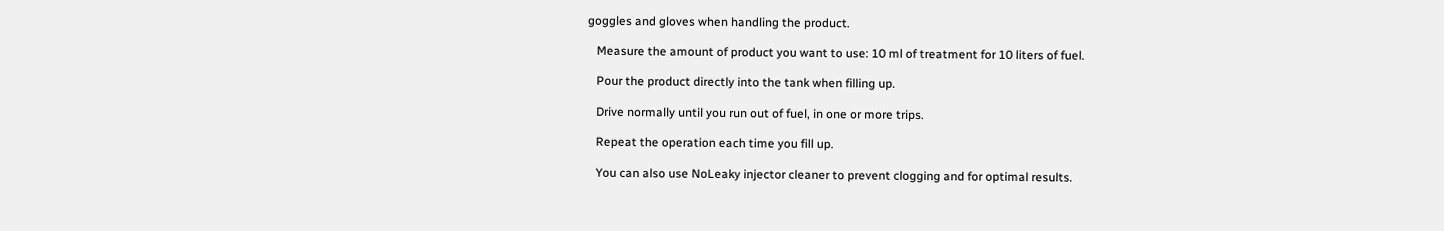goggles and gloves when handling the product.

   Measure the amount of product you want to use: 10 ml of treatment for 10 liters of fuel.

   Pour the product directly into the tank when filling up.

   Drive normally until you run out of fuel, in one or more trips.

   Repeat the operation each time you fill up.

   You can also use NoLeaky injector cleaner to prevent clogging and for optimal results.